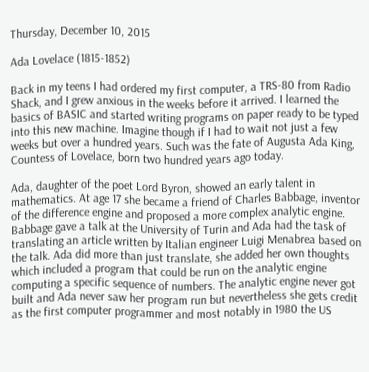Thursday, December 10, 2015

Ada Lovelace (1815-1852)

Back in my teens I had ordered my first computer, a TRS-80 from Radio Shack, and I grew anxious in the weeks before it arrived. I learned the basics of BASIC and started writing programs on paper ready to be typed into this new machine. Imagine though if I had to wait not just a few weeks but over a hundred years. Such was the fate of Augusta Ada King, Countess of Lovelace, born two hundred years ago today.

Ada, daughter of the poet Lord Byron, showed an early talent in mathematics. At age 17 she became a friend of Charles Babbage, inventor of the difference engine and proposed a more complex analytic engine. Babbage gave a talk at the University of Turin and Ada had the task of translating an article written by Italian engineer Luigi Menabrea based on the talk. Ada did more than just translate, she added her own thoughts which included a program that could be run on the analytic engine computing a specific sequence of numbers. The analytic engine never got built and Ada never saw her program run but nevertheless she gets credit as the first computer programmer and most notably in 1980 the US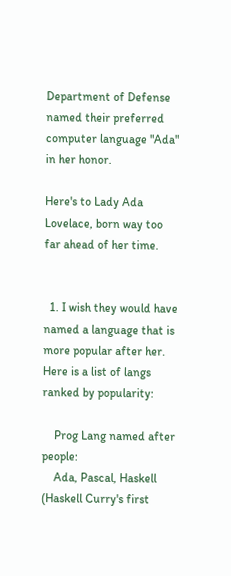Department of Defense named their preferred computer language "Ada" in her honor.

Here's to Lady Ada Lovelace, born way too far ahead of her time.


  1. I wish they would have named a language that is more popular after her. Here is a list of langs ranked by popularity:

    Prog Lang named after people:
    Ada, Pascal, Haskell (Haskell Curry's first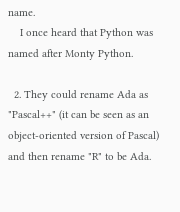name.
    I once heard that Python was named after Monty Python.

  2. They could rename Ada as "Pascal++" (it can be seen as an object-oriented version of Pascal) and then rename "R" to be Ada.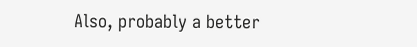Also, probably a better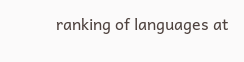ranking of languages at